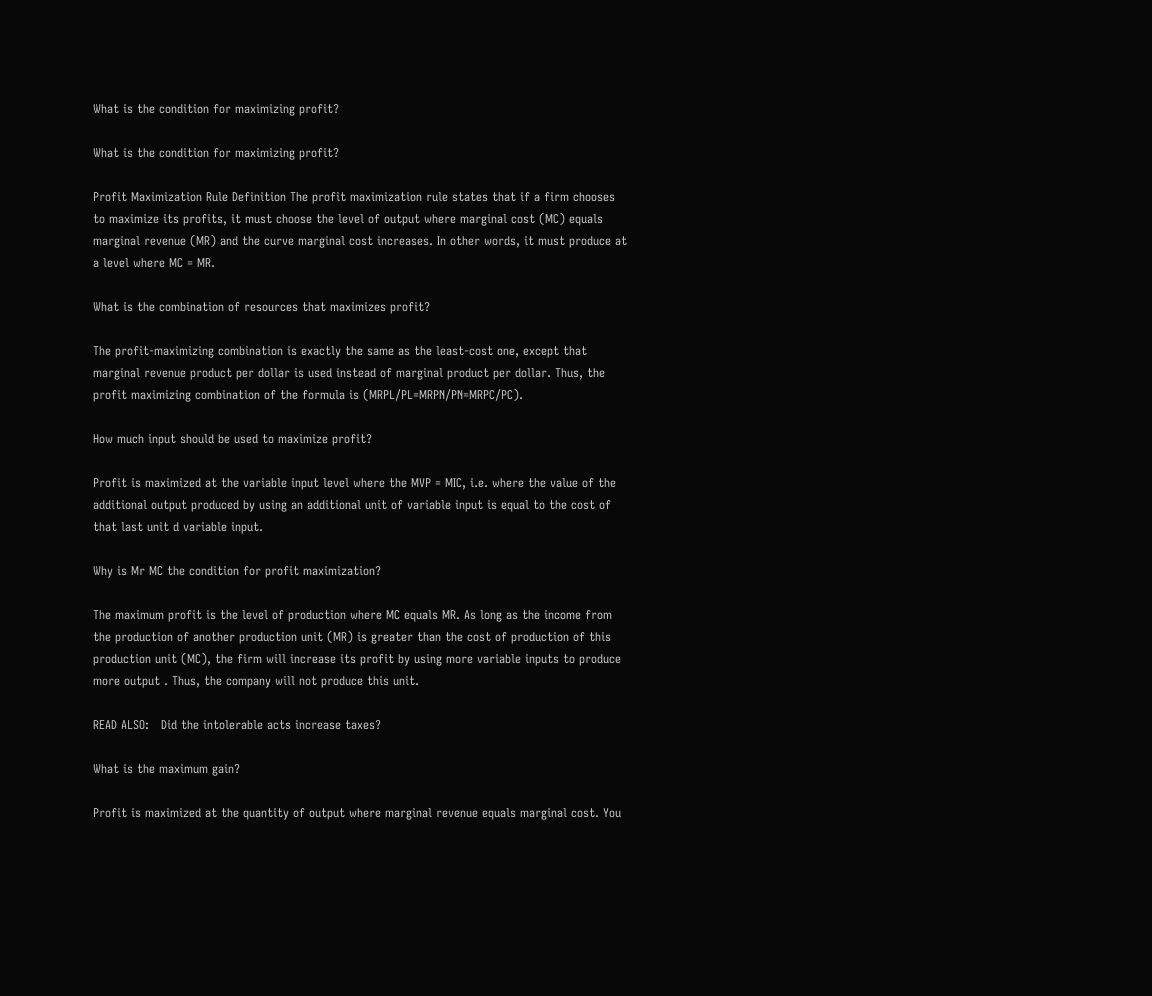What is the condition for maximizing profit?

What is the condition for maximizing profit?

Profit Maximization Rule Definition The profit maximization rule states that if a firm chooses to maximize its profits, it must choose the level of output where marginal cost (MC) equals marginal revenue (MR) and the curve marginal cost increases. In other words, it must produce at a level where MC = MR.

What is the combination of resources that maximizes profit?

The profit-maximizing combination is exactly the same as the least-cost one, except that marginal revenue product per dollar is used instead of marginal product per dollar. Thus, the profit maximizing combination of the formula is (MRPL/PL=MRPN/PN=MRPC/PC).

How much input should be used to maximize profit?

Profit is maximized at the variable input level where the MVP = MIC, i.e. where the value of the additional output produced by using an additional unit of variable input is equal to the cost of that last unit d variable input.

Why is Mr MC the condition for profit maximization?

The maximum profit is the level of production where MC equals MR. As long as the income from the production of another production unit (MR) is greater than the cost of production of this production unit (MC), the firm will increase its profit by using more variable inputs to produce more output . Thus, the company will not produce this unit.

READ ALSO:   Did the intolerable acts increase taxes?

What is the maximum gain?

Profit is maximized at the quantity of output where marginal revenue equals marginal cost. You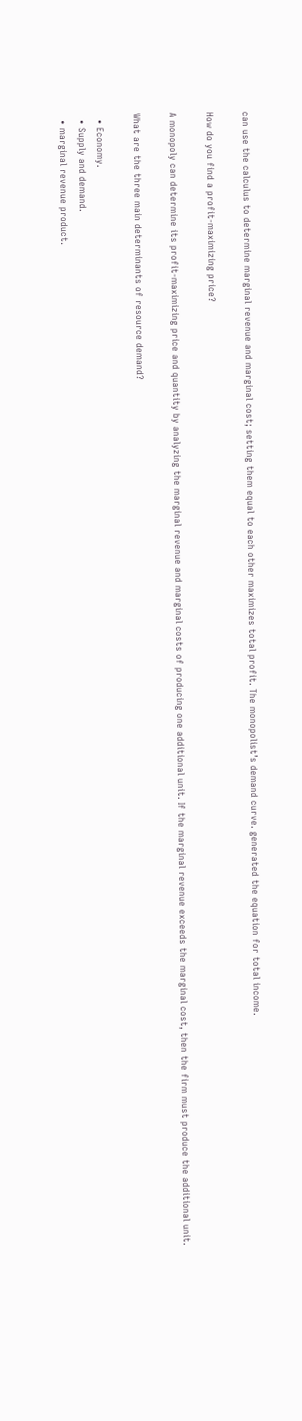can use the calculus to determine marginal revenue and marginal cost; setting them equal to each other maximizes total profit. The monopolist’s demand curve. generated the equation for total income.

How do you find a profit-maximizing price?

A monopoly can determine its profit-maximizing price and quantity by analyzing the marginal revenue and marginal costs of producing one additional unit. If the marginal revenue exceeds the marginal cost, then the firm must produce the additional unit.

What are the three main determinants of resource demand?

  • Economy.
  • Supply and demand.
  • marginal revenue product.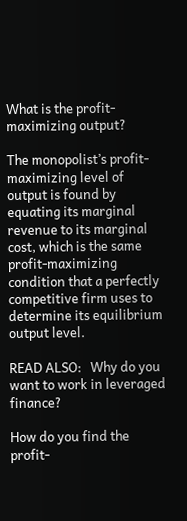What is the profit-maximizing output?

The monopolist’s profit-maximizing level of output is found by equating its marginal revenue to its marginal cost, which is the same profit-maximizing condition that a perfectly competitive firm uses to determine its equilibrium output level.

READ ALSO:   Why do you want to work in leveraged finance?

How do you find the profit-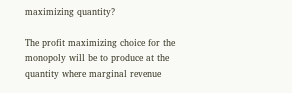maximizing quantity?

The profit maximizing choice for the monopoly will be to produce at the quantity where marginal revenue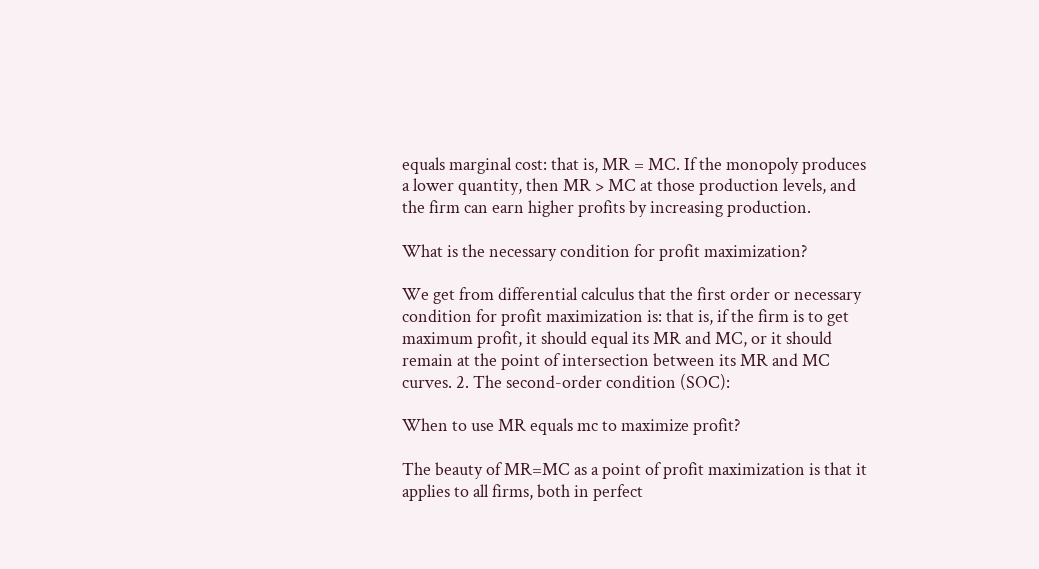equals marginal cost: that is, MR = MC. If the monopoly produces a lower quantity, then MR > MC at those production levels, and the firm can earn higher profits by increasing production.

What is the necessary condition for profit maximization?

We get from differential calculus that the first order or necessary condition for profit maximization is: that is, if the firm is to get maximum profit, it should equal its MR and MC, or it should remain at the point of intersection between its MR and MC curves. 2. The second-order condition (SOC):

When to use MR equals mc to maximize profit?

The beauty of MR=MC as a point of profit maximization is that it applies to all firms, both in perfect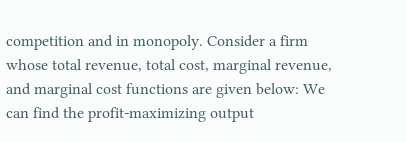competition and in monopoly. Consider a firm whose total revenue, total cost, marginal revenue, and marginal cost functions are given below: We can find the profit-maximizing output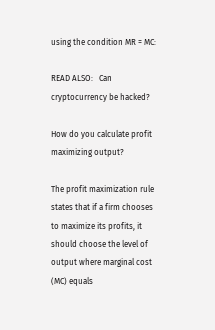using the condition MR = MC:

READ ALSO:   Can cryptocurrency be hacked?

How do you calculate profit maximizing output?

The profit maximization rule states that if a firm chooses to maximize its profits, it should choose the level of output where marginal cost (MC) equals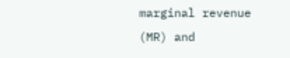marginal revenue (MR) and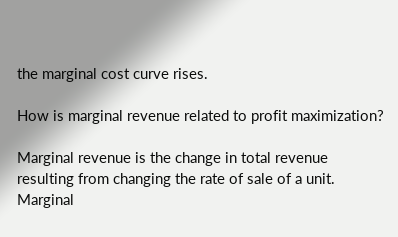the marginal cost curve rises.

How is marginal revenue related to profit maximization?

Marginal revenue is the change in total revenue resulting from changing the rate of sale of a unit. Marginal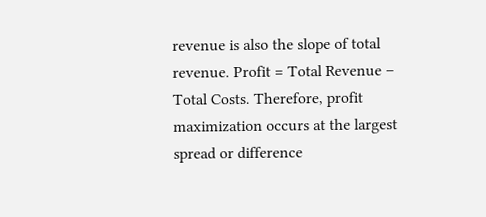revenue is also the slope of total revenue. Profit = Total Revenue – Total Costs. Therefore, profit maximization occurs at the largest spread or difference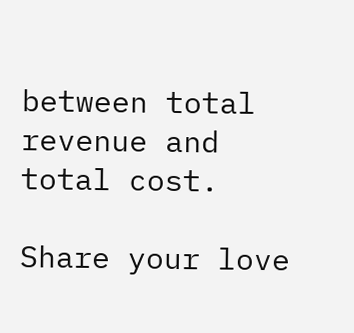between total revenue and total cost.

Share your love